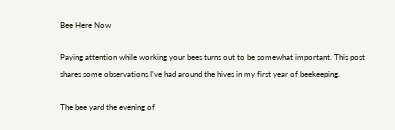Bee Here Now

Paying attention while working your bees turns out to be somewhat important. This post shares some observations I’ve had around the hives in my first year of beekeeping.

The bee yard the evening of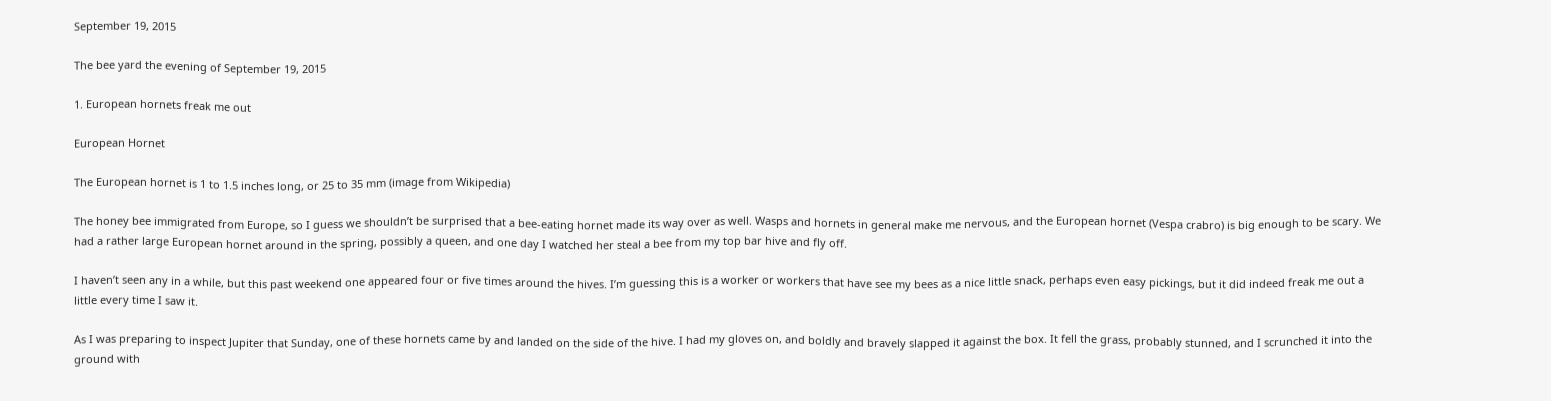September 19, 2015

The bee yard the evening of September 19, 2015

1. European hornets freak me out

European Hornet

The European hornet is 1 to 1.5 inches long, or 25 to 35 mm (image from Wikipedia)

The honey bee immigrated from Europe, so I guess we shouldn’t be surprised that a bee-eating hornet made its way over as well. Wasps and hornets in general make me nervous, and the European hornet (Vespa crabro) is big enough to be scary. We had a rather large European hornet around in the spring, possibly a queen, and one day I watched her steal a bee from my top bar hive and fly off.

I haven’t seen any in a while, but this past weekend one appeared four or five times around the hives. I’m guessing this is a worker or workers that have see my bees as a nice little snack, perhaps even easy pickings, but it did indeed freak me out a little every time I saw it.

As I was preparing to inspect Jupiter that Sunday, one of these hornets came by and landed on the side of the hive. I had my gloves on, and boldly and bravely slapped it against the box. It fell the grass, probably stunned, and I scrunched it into the ground with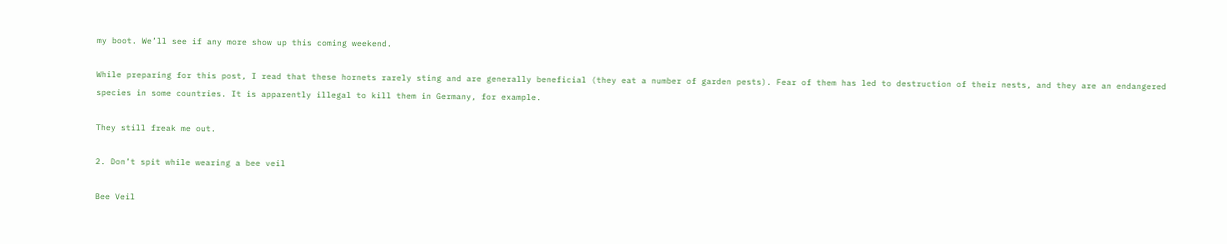my boot. We’ll see if any more show up this coming weekend.

While preparing for this post, I read that these hornets rarely sting and are generally beneficial (they eat a number of garden pests). Fear of them has led to destruction of their nests, and they are an endangered species in some countries. It is apparently illegal to kill them in Germany, for example.

They still freak me out.

2. Don’t spit while wearing a bee veil

Bee Veil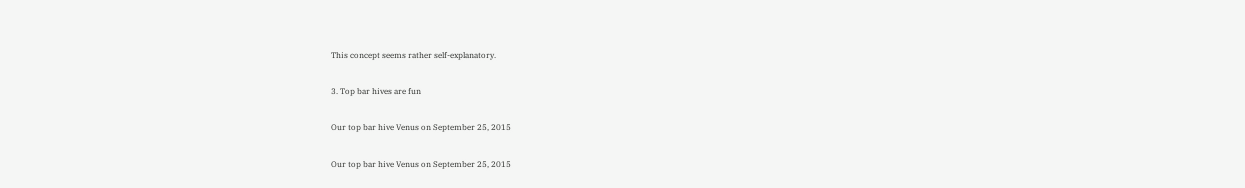This concept seems rather self-explanatory.

3. Top bar hives are fun

Our top bar hive Venus on September 25, 2015

Our top bar hive Venus on September 25, 2015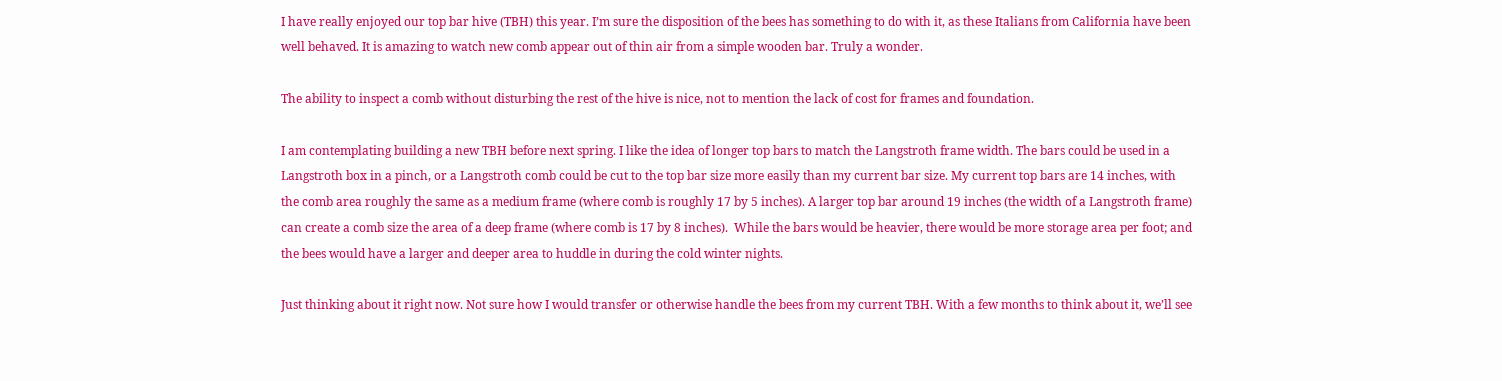I have really enjoyed our top bar hive (TBH) this year. I’m sure the disposition of the bees has something to do with it, as these Italians from California have been well behaved. It is amazing to watch new comb appear out of thin air from a simple wooden bar. Truly a wonder.

The ability to inspect a comb without disturbing the rest of the hive is nice, not to mention the lack of cost for frames and foundation.

I am contemplating building a new TBH before next spring. I like the idea of longer top bars to match the Langstroth frame width. The bars could be used in a Langstroth box in a pinch, or a Langstroth comb could be cut to the top bar size more easily than my current bar size. My current top bars are 14 inches, with the comb area roughly the same as a medium frame (where comb is roughly 17 by 5 inches). A larger top bar around 19 inches (the width of a Langstroth frame) can create a comb size the area of a deep frame (where comb is 17 by 8 inches).  While the bars would be heavier, there would be more storage area per foot; and the bees would have a larger and deeper area to huddle in during the cold winter nights.

Just thinking about it right now. Not sure how I would transfer or otherwise handle the bees from my current TBH. With a few months to think about it, we’ll see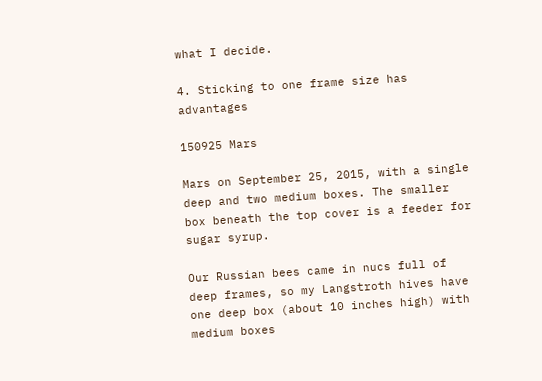what I decide.

4. Sticking to one frame size has advantages

150925 Mars

Mars on September 25, 2015, with a single deep and two medium boxes. The smaller box beneath the top cover is a feeder for sugar syrup.

Our Russian bees came in nucs full of deep frames, so my Langstroth hives have one deep box (about 10 inches high) with medium boxes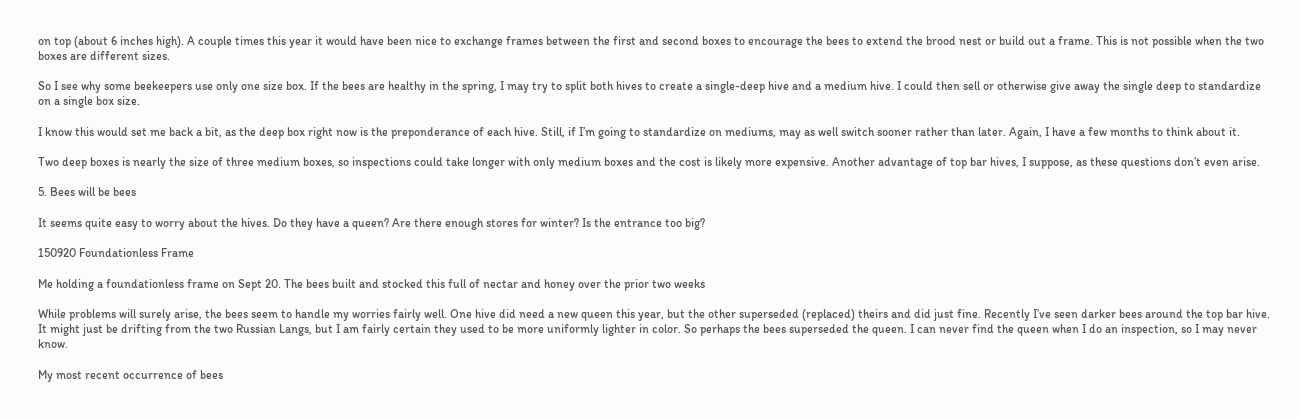on top (about 6 inches high). A couple times this year it would have been nice to exchange frames between the first and second boxes to encourage the bees to extend the brood nest or build out a frame. This is not possible when the two boxes are different sizes.

So I see why some beekeepers use only one size box. If the bees are healthy in the spring, I may try to split both hives to create a single-deep hive and a medium hive. I could then sell or otherwise give away the single deep to standardize on a single box size.

I know this would set me back a bit, as the deep box right now is the preponderance of each hive. Still, if I’m going to standardize on mediums, may as well switch sooner rather than later. Again, I have a few months to think about it.

Two deep boxes is nearly the size of three medium boxes, so inspections could take longer with only medium boxes and the cost is likely more expensive. Another advantage of top bar hives, I suppose, as these questions don’t even arise.

5. Bees will be bees

It seems quite easy to worry about the hives. Do they have a queen? Are there enough stores for winter? Is the entrance too big?

150920 Foundationless Frame

Me holding a foundationless frame on Sept 20. The bees built and stocked this full of nectar and honey over the prior two weeks

While problems will surely arise, the bees seem to handle my worries fairly well. One hive did need a new queen this year, but the other superseded (replaced) theirs and did just fine. Recently I’ve seen darker bees around the top bar hive. It might just be drifting from the two Russian Langs, but I am fairly certain they used to be more uniformly lighter in color. So perhaps the bees superseded the queen. I can never find the queen when I do an inspection, so I may never know.

My most recent occurrence of bees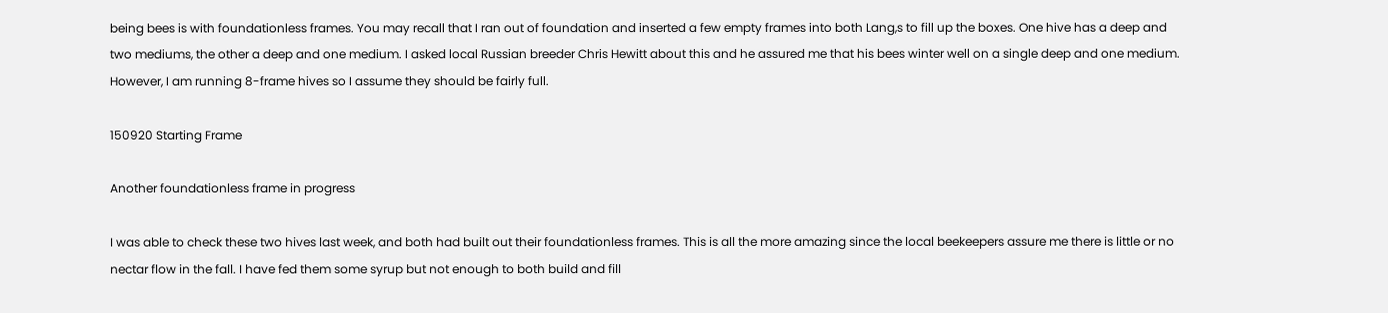being bees is with foundationless frames. You may recall that I ran out of foundation and inserted a few empty frames into both Lang,s to fill up the boxes. One hive has a deep and two mediums, the other a deep and one medium. I asked local Russian breeder Chris Hewitt about this and he assured me that his bees winter well on a single deep and one medium. However, I am running 8-frame hives so I assume they should be fairly full.

150920 Starting Frame

Another foundationless frame in progress

I was able to check these two hives last week, and both had built out their foundationless frames. This is all the more amazing since the local beekeepers assure me there is little or no nectar flow in the fall. I have fed them some syrup but not enough to both build and fill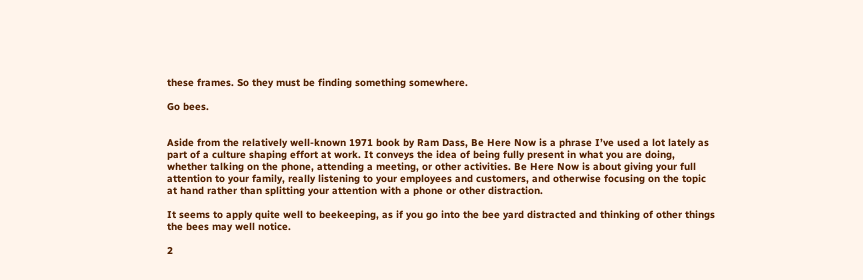these frames. So they must be finding something somewhere.

Go bees.


Aside from the relatively well-known 1971 book by Ram Dass, Be Here Now is a phrase I’ve used a lot lately as part of a culture shaping effort at work. It conveys the idea of being fully present in what you are doing, whether talking on the phone, attending a meeting, or other activities. Be Here Now is about giving your full attention to your family, really listening to your employees and customers, and otherwise focusing on the topic at hand rather than splitting your attention with a phone or other distraction.

It seems to apply quite well to beekeeping, as if you go into the bee yard distracted and thinking of other things the bees may well notice.

2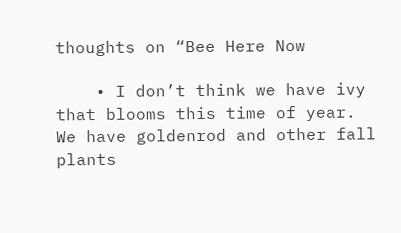thoughts on “Bee Here Now

    • I don’t think we have ivy that blooms this time of year. We have goldenrod and other fall plants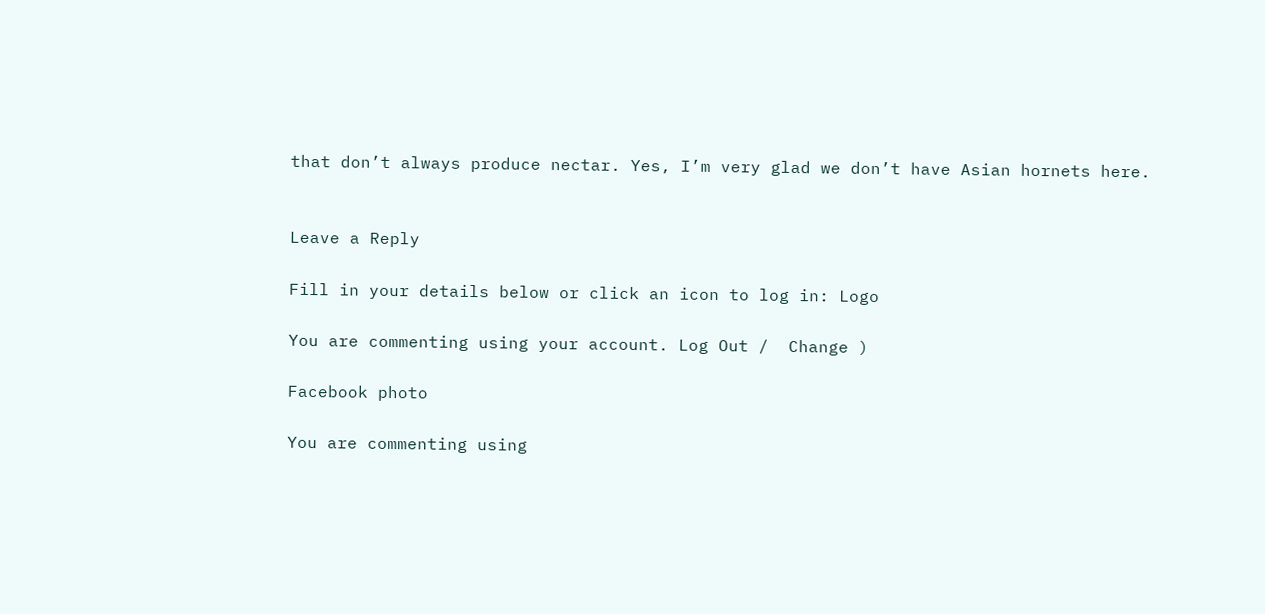that don’t always produce nectar. Yes, I’m very glad we don’t have Asian hornets here.


Leave a Reply

Fill in your details below or click an icon to log in: Logo

You are commenting using your account. Log Out /  Change )

Facebook photo

You are commenting using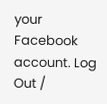your Facebook account. Log Out /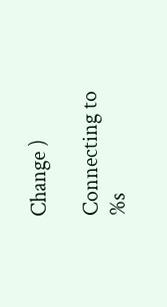Change )

Connecting to %s